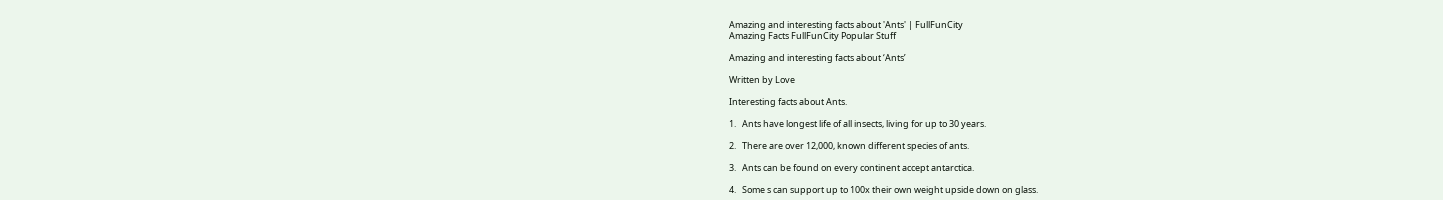Amazing and interesting facts about 'Ants' | FullFunCity
Amazing Facts FullFunCity Popular Stuff

Amazing and interesting facts about ‘Ants’

Written by Love

Interesting facts about Ants.

1.   Ants have longest life of all insects, living for up to 30 years.

2.   There are over 12,000, known different species of ants.

3.   Ants can be found on every continent accept antarctica.

4.   Some s can support up to 100x their own weight upside down on glass.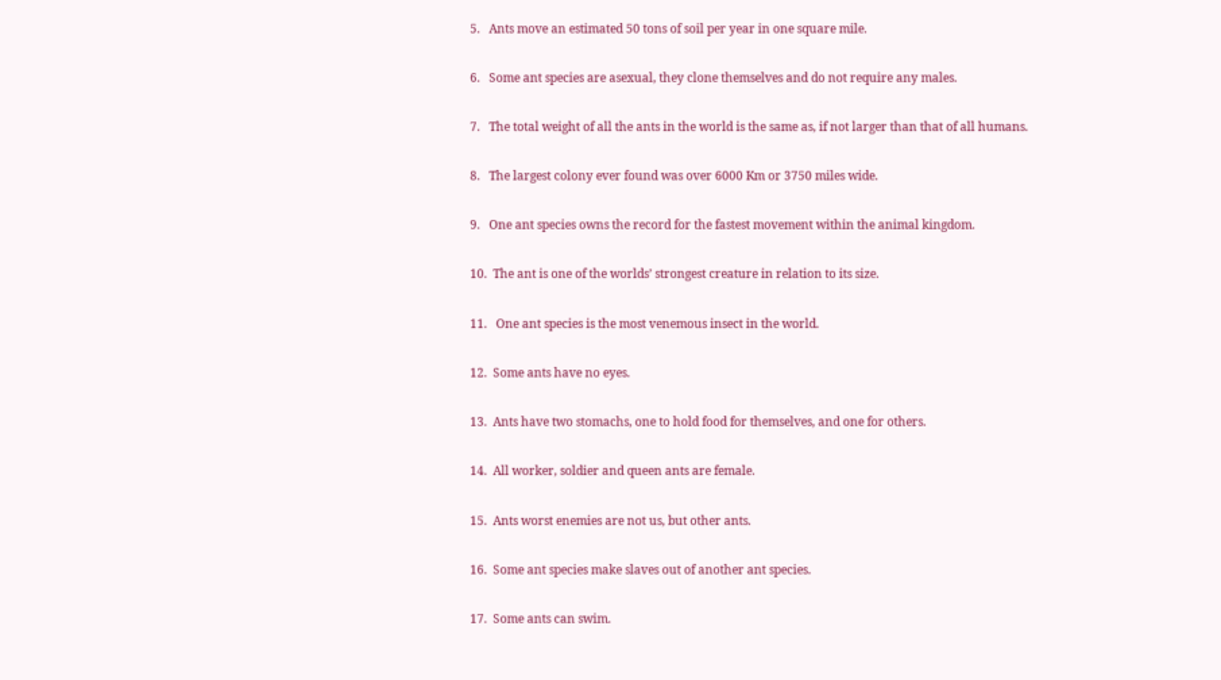5.   Ants move an estimated 50 tons of soil per year in one square mile.

6.   Some ant species are asexual, they clone themselves and do not require any males.

7.   The total weight of all the ants in the world is the same as, if not larger than that of all humans.

8.   The largest colony ever found was over 6000 Km or 3750 miles wide.

9.   One ant species owns the record for the fastest movement within the animal kingdom.

10.  The ant is one of the worlds’ strongest creature in relation to its size.

11.   One ant species is the most venemous insect in the world.

12.  Some ants have no eyes.

13.  Ants have two stomachs, one to hold food for themselves, and one for others.

14.  All worker, soldier and queen ants are female.

15.  Ants worst enemies are not us, but other ants.

16.  Some ant species make slaves out of another ant species.

17.  Some ants can swim.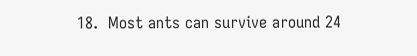18.  Most ants can survive around 24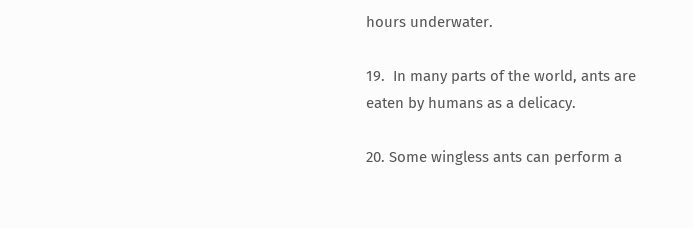hours underwater.

19.  In many parts of the world, ants are eaten by humans as a delicacy.

20. Some wingless ants can perform a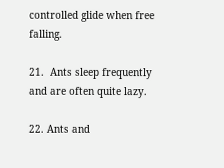controlled glide when free falling.

21.  Ants sleep frequently and are often quite lazy.

22. Ants and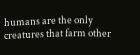humans are the only creatures that farm other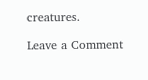creatures.

Leave a Comment